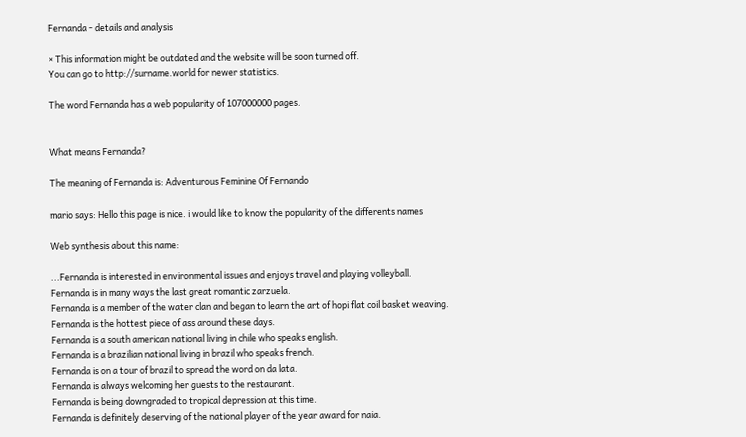Fernanda - details and analysis

× This information might be outdated and the website will be soon turned off.
You can go to http://surname.world for newer statistics.

The word Fernanda has a web popularity of 107000000 pages.


What means Fernanda?

The meaning of Fernanda is: Adventurous Feminine Of Fernando

mario says: Hello this page is nice. i would like to know the popularity of the differents names

Web synthesis about this name:

...Fernanda is interested in environmental issues and enjoys travel and playing volleyball.
Fernanda is in many ways the last great romantic zarzuela.
Fernanda is a member of the water clan and began to learn the art of hopi flat coil basket weaving.
Fernanda is the hottest piece of ass around these days.
Fernanda is a south american national living in chile who speaks english.
Fernanda is a brazilian national living in brazil who speaks french.
Fernanda is on a tour of brazil to spread the word on da lata.
Fernanda is always welcoming her guests to the restaurant.
Fernanda is being downgraded to tropical depression at this time.
Fernanda is definitely deserving of the national player of the year award for naia.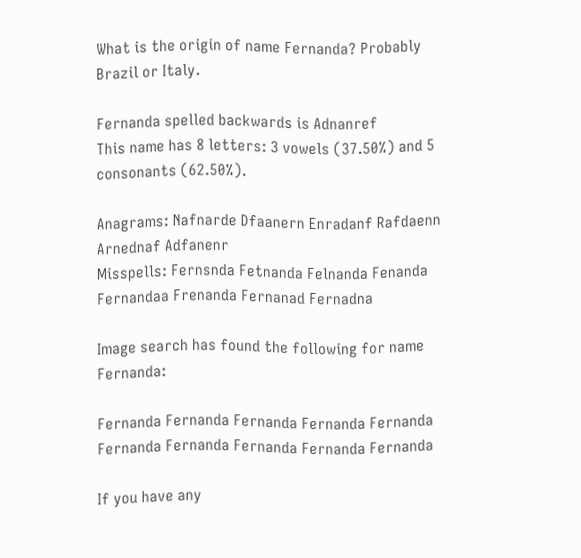What is the origin of name Fernanda? Probably Brazil or Italy.

Fernanda spelled backwards is Adnanref
This name has 8 letters: 3 vowels (37.50%) and 5 consonants (62.50%).

Anagrams: Nafnarde Dfaanern Enradanf Rafdaenn Arnednaf Adfanenr
Misspells: Fernsnda Fetnanda Felnanda Fenanda Fernandaa Frenanda Fernanad Fernadna

Image search has found the following for name Fernanda:

Fernanda Fernanda Fernanda Fernanda Fernanda
Fernanda Fernanda Fernanda Fernanda Fernanda

If you have any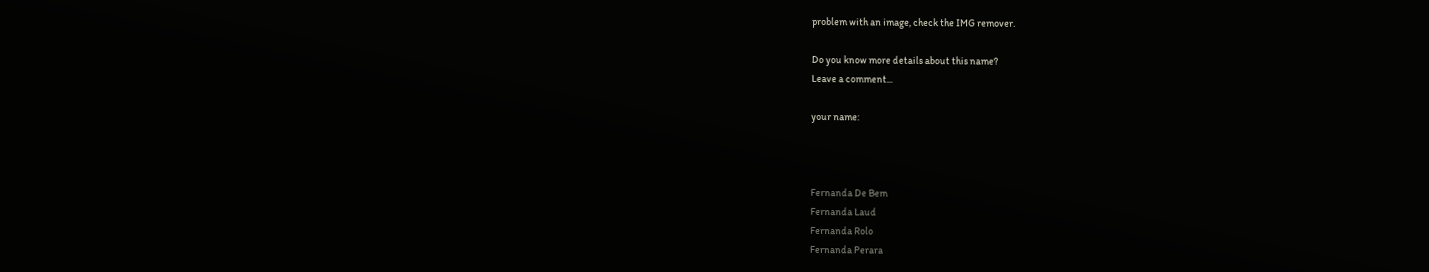problem with an image, check the IMG remover.

Do you know more details about this name?
Leave a comment...

your name:



Fernanda De Bem
Fernanda Laud
Fernanda Rolo
Fernanda Perara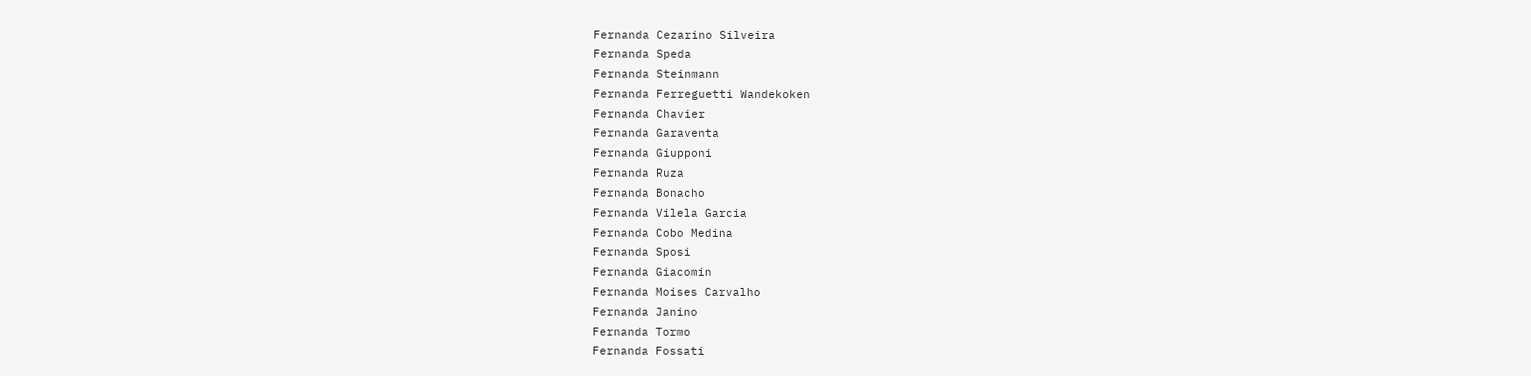Fernanda Cezarino Silveira
Fernanda Speda
Fernanda Steinmann
Fernanda Ferreguetti Wandekoken
Fernanda Chavier
Fernanda Garaventa
Fernanda Giupponi
Fernanda Ruza
Fernanda Bonacho
Fernanda Vilela Garcia
Fernanda Cobo Medina
Fernanda Sposi
Fernanda Giacomin
Fernanda Moises Carvalho
Fernanda Janino
Fernanda Tormo
Fernanda Fossati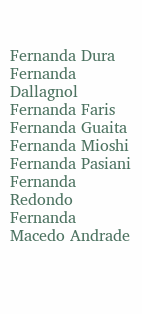Fernanda Dura
Fernanda Dallagnol
Fernanda Faris
Fernanda Guaita
Fernanda Mioshi
Fernanda Pasiani
Fernanda Redondo
Fernanda Macedo Andrade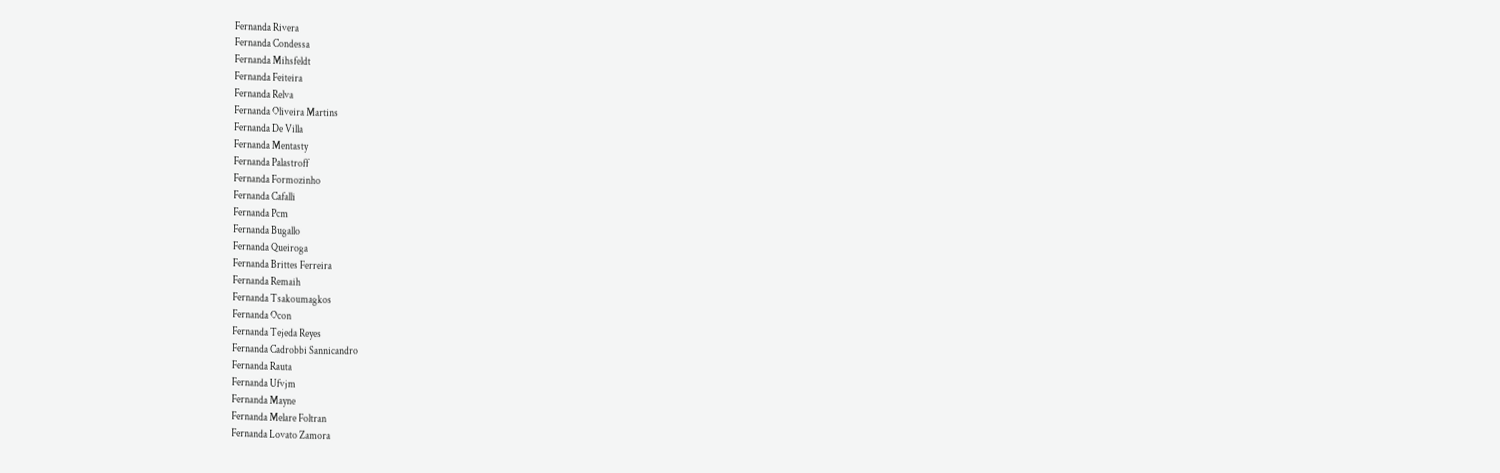Fernanda Rivera
Fernanda Condessa
Fernanda Mihsfeldt
Fernanda Feiteira
Fernanda Relva
Fernanda Oliveira Martins
Fernanda De Villa
Fernanda Mentasty
Fernanda Palastroff
Fernanda Formozinho
Fernanda Cafalli
Fernanda Pcm
Fernanda Bugallo
Fernanda Queiroga
Fernanda Brittes Ferreira
Fernanda Remaih
Fernanda Tsakoumagkos
Fernanda Ocon
Fernanda Tejeda Reyes
Fernanda Cadrobbi Sannicandro
Fernanda Rauta
Fernanda Ufvjm
Fernanda Mayne
Fernanda Melare Foltran
Fernanda Lovato Zamora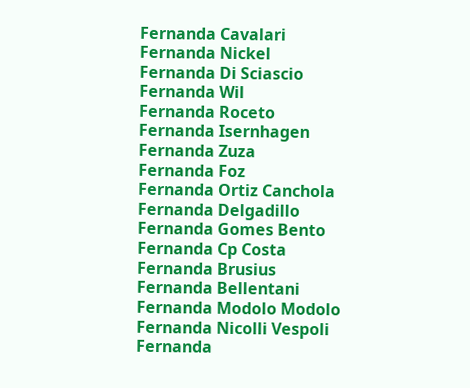Fernanda Cavalari
Fernanda Nickel
Fernanda Di Sciascio
Fernanda Wil
Fernanda Roceto
Fernanda Isernhagen
Fernanda Zuza
Fernanda Foz
Fernanda Ortiz Canchola
Fernanda Delgadillo
Fernanda Gomes Bento
Fernanda Cp Costa
Fernanda Brusius
Fernanda Bellentani
Fernanda Modolo Modolo
Fernanda Nicolli Vespoli
Fernanda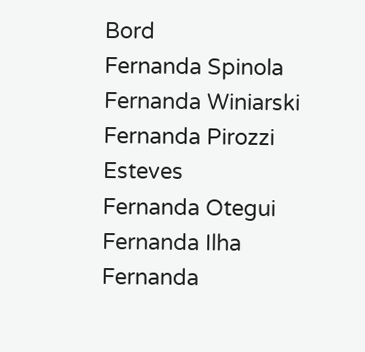Bord
Fernanda Spinola
Fernanda Winiarski
Fernanda Pirozzi Esteves
Fernanda Otegui
Fernanda Ilha
Fernanda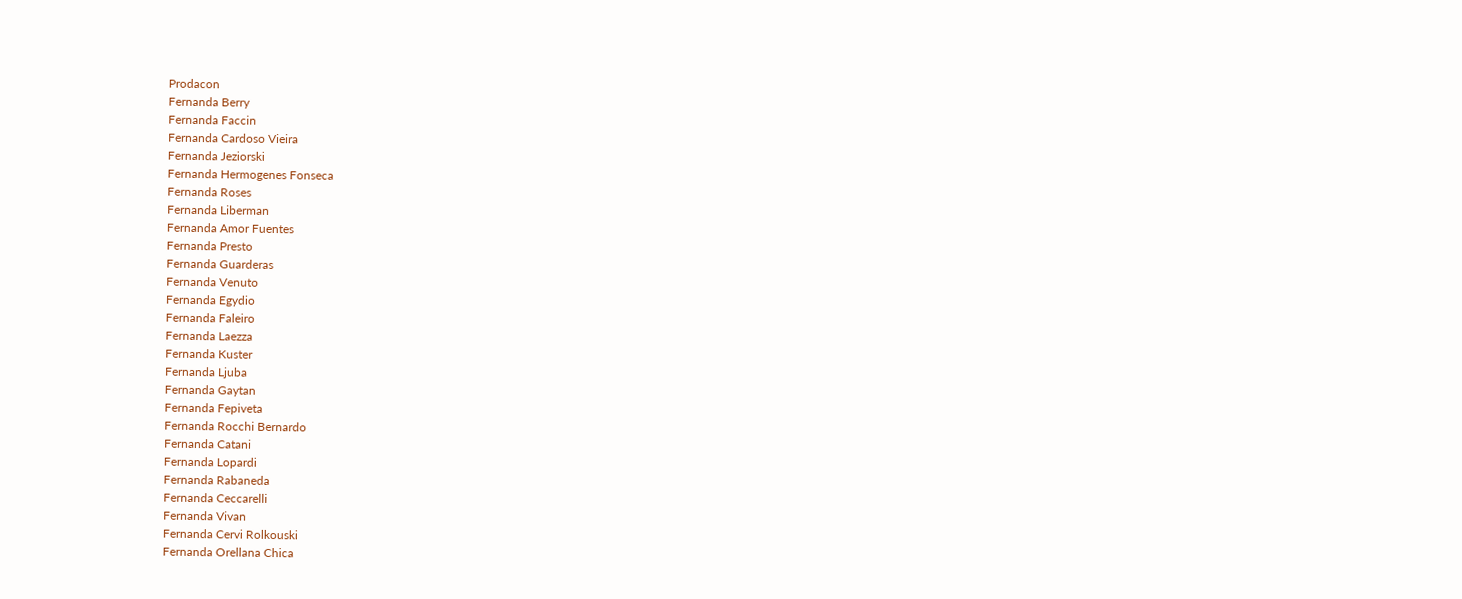Prodacon
Fernanda Berry
Fernanda Faccin
Fernanda Cardoso Vieira
Fernanda Jeziorski
Fernanda Hermogenes Fonseca
Fernanda Roses
Fernanda Liberman
Fernanda Amor Fuentes
Fernanda Presto
Fernanda Guarderas
Fernanda Venuto
Fernanda Egydio
Fernanda Faleiro
Fernanda Laezza
Fernanda Kuster
Fernanda Ljuba
Fernanda Gaytan
Fernanda Fepiveta
Fernanda Rocchi Bernardo
Fernanda Catani
Fernanda Lopardi
Fernanda Rabaneda
Fernanda Ceccarelli
Fernanda Vivan
Fernanda Cervi Rolkouski
Fernanda Orellana Chica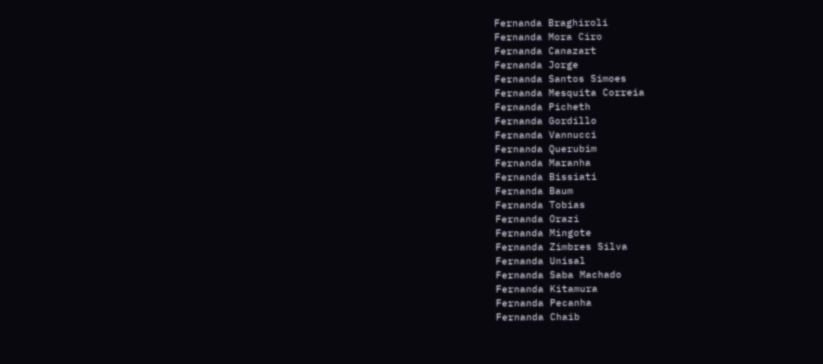Fernanda Braghiroli
Fernanda Mora Ciro
Fernanda Canazart
Fernanda Jorge
Fernanda Santos Simoes
Fernanda Mesquita Correia
Fernanda Picheth
Fernanda Gordillo
Fernanda Vannucci
Fernanda Querubim
Fernanda Maranha
Fernanda Bissiati
Fernanda Baum
Fernanda Tobias
Fernanda Orazi
Fernanda Mingote
Fernanda Zimbres Silva
Fernanda Unisal
Fernanda Saba Machado
Fernanda Kitamura
Fernanda Pecanha
Fernanda Chaib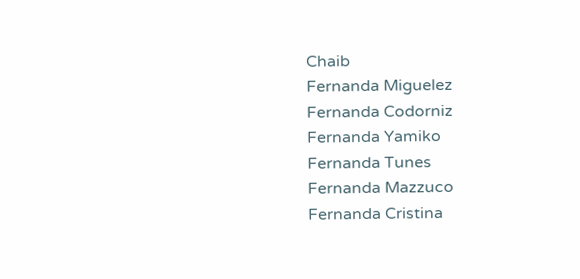Chaib
Fernanda Miguelez
Fernanda Codorniz
Fernanda Yamiko
Fernanda Tunes
Fernanda Mazzuco
Fernanda Cristina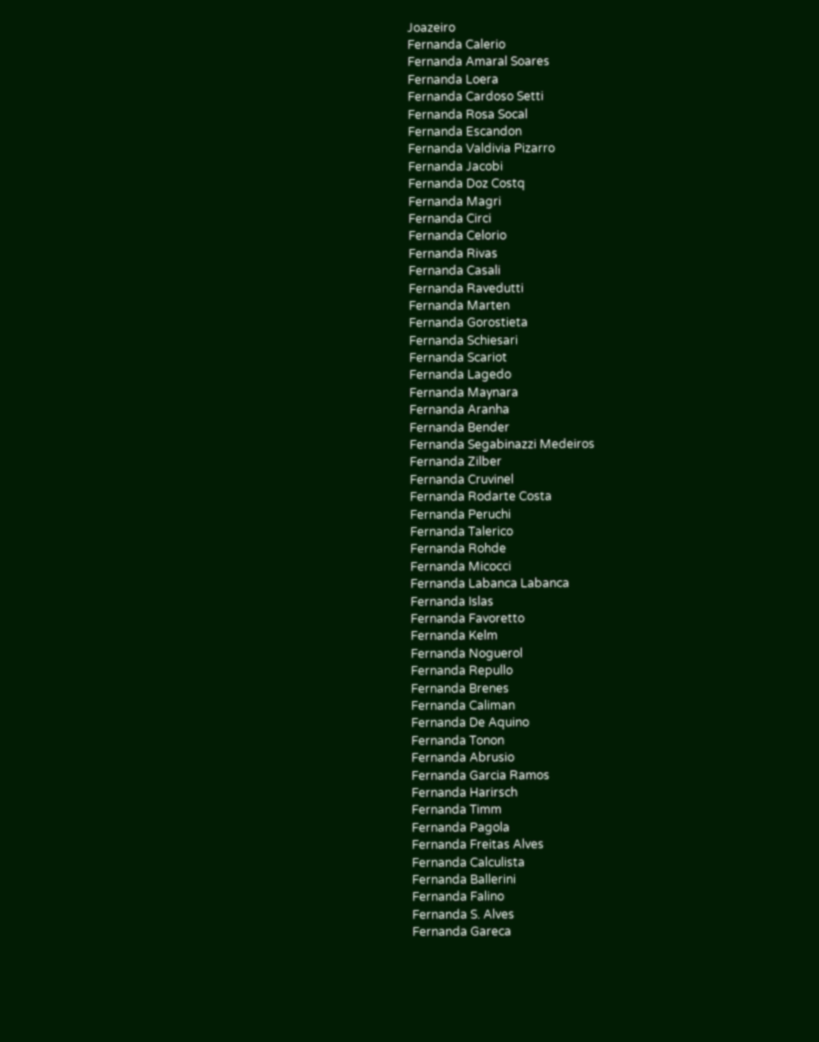Joazeiro
Fernanda Calerio
Fernanda Amaral Soares
Fernanda Loera
Fernanda Cardoso Setti
Fernanda Rosa Socal
Fernanda Escandon
Fernanda Valdivia Pizarro
Fernanda Jacobi
Fernanda Doz Costq
Fernanda Magri
Fernanda Circi
Fernanda Celorio
Fernanda Rivas
Fernanda Casali
Fernanda Ravedutti
Fernanda Marten
Fernanda Gorostieta
Fernanda Schiesari
Fernanda Scariot
Fernanda Lagedo
Fernanda Maynara
Fernanda Aranha
Fernanda Bender
Fernanda Segabinazzi Medeiros
Fernanda Zilber
Fernanda Cruvinel
Fernanda Rodarte Costa
Fernanda Peruchi
Fernanda Talerico
Fernanda Rohde
Fernanda Micocci
Fernanda Labanca Labanca
Fernanda Islas
Fernanda Favoretto
Fernanda Kelm
Fernanda Noguerol
Fernanda Repullo
Fernanda Brenes
Fernanda Caliman
Fernanda De Aquino
Fernanda Tonon
Fernanda Abrusio
Fernanda Garcia Ramos
Fernanda Harirsch
Fernanda Timm
Fernanda Pagola
Fernanda Freitas Alves
Fernanda Calculista
Fernanda Ballerini
Fernanda Falino
Fernanda S. Alves
Fernanda Gareca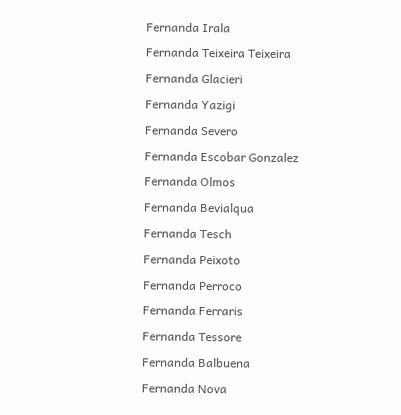Fernanda Irala
Fernanda Teixeira Teixeira
Fernanda Glacieri
Fernanda Yazigi
Fernanda Severo
Fernanda Escobar Gonzalez
Fernanda Olmos
Fernanda Bevialqua
Fernanda Tesch
Fernanda Peixoto
Fernanda Perroco
Fernanda Ferraris
Fernanda Tessore
Fernanda Balbuena
Fernanda Nova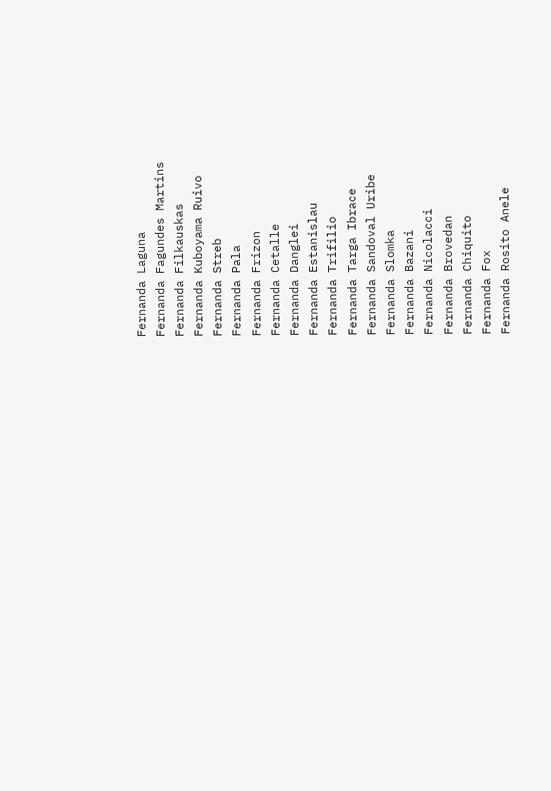Fernanda Laguna
Fernanda Fagundes Martins
Fernanda Filkauskas
Fernanda Kuboyama Ruivo
Fernanda Streb
Fernanda Pala
Fernanda Frizon
Fernanda Cetalle
Fernanda Danglei
Fernanda Estanislau
Fernanda Trifilio
Fernanda Targa Ibrace
Fernanda Sandoval Uribe
Fernanda Slomka
Fernanda Bazani
Fernanda Nicolacci
Fernanda Brovedan
Fernanda Chiquito
Fernanda Fox
Fernanda Rosito Anele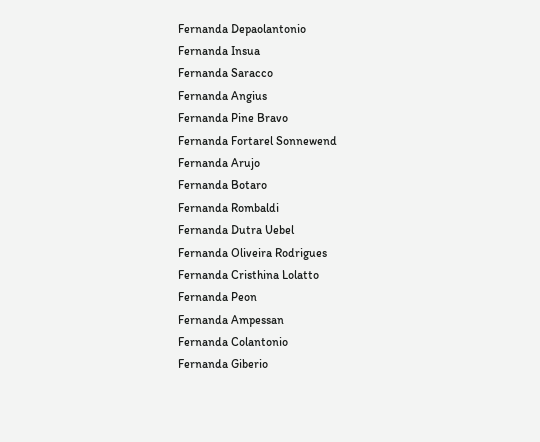Fernanda Depaolantonio
Fernanda Insua
Fernanda Saracco
Fernanda Angius
Fernanda Pine Bravo
Fernanda Fortarel Sonnewend
Fernanda Arujo
Fernanda Botaro
Fernanda Rombaldi
Fernanda Dutra Uebel
Fernanda Oliveira Rodrigues
Fernanda Cristhina Lolatto
Fernanda Peon
Fernanda Ampessan
Fernanda Colantonio
Fernanda Giberio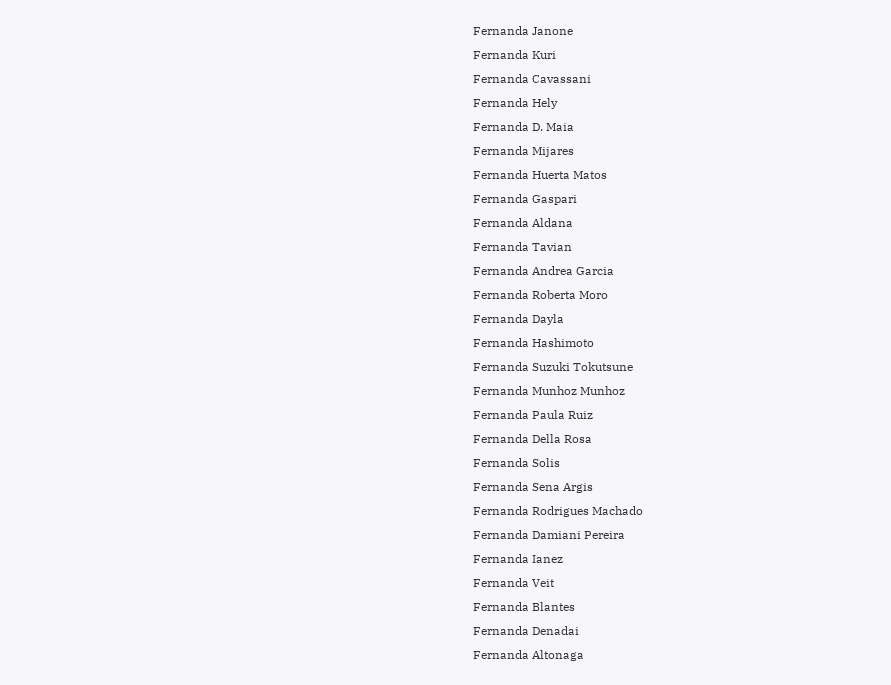Fernanda Janone
Fernanda Kuri
Fernanda Cavassani
Fernanda Hely
Fernanda D. Maia
Fernanda Mijares
Fernanda Huerta Matos
Fernanda Gaspari
Fernanda Aldana
Fernanda Tavian
Fernanda Andrea Garcia
Fernanda Roberta Moro
Fernanda Dayla
Fernanda Hashimoto
Fernanda Suzuki Tokutsune
Fernanda Munhoz Munhoz
Fernanda Paula Ruiz
Fernanda Della Rosa
Fernanda Solis
Fernanda Sena Argis
Fernanda Rodrigues Machado
Fernanda Damiani Pereira
Fernanda Ianez
Fernanda Veit
Fernanda Blantes
Fernanda Denadai
Fernanda Altonaga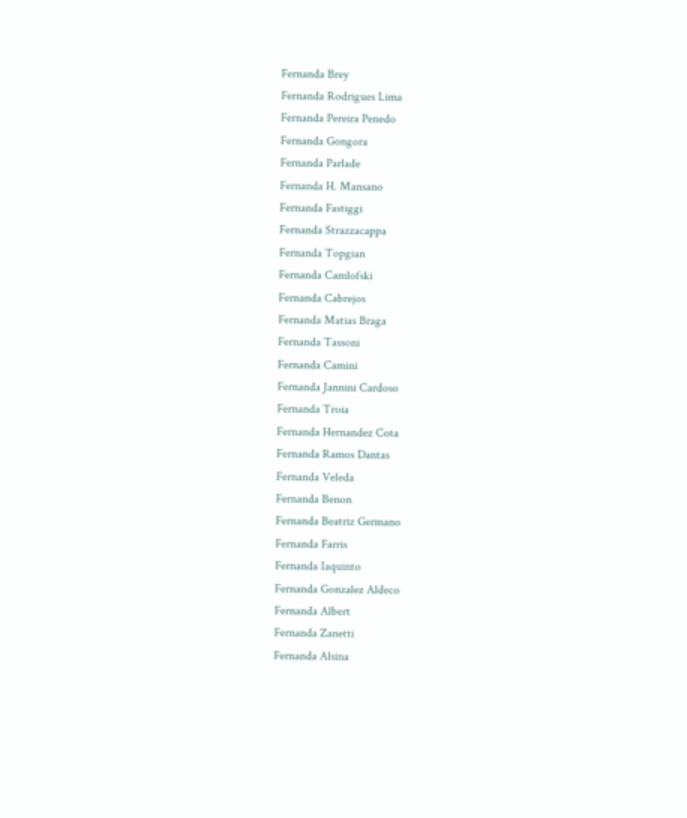Fernanda Brey
Fernanda Rodrigues Lima
Fernanda Pereira Penedo
Fernanda Gongora
Fernanda Parlade
Fernanda H. Mansano
Fernanda Fastiggi
Fernanda Strazzacappa
Fernanda Topgian
Fernanda Camlofski
Fernanda Cabrejos
Fernanda Matias Braga
Fernanda Tassoni
Fernanda Camini
Fernanda Jannini Cardoso
Fernanda Troia
Fernanda Hernandez Cota
Fernanda Ramos Dantas
Fernanda Veleda
Fernanda Benon
Fernanda Beatriz Germano
Fernanda Farris
Fernanda Iaquinto
Fernanda Gonzalez Aldeco
Fernanda Albert
Fernanda Zanetti
Fernanda Alsina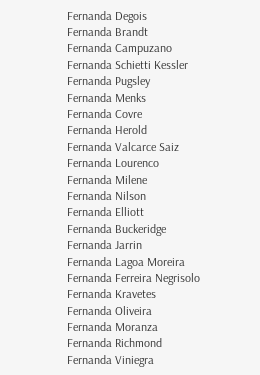Fernanda Degois
Fernanda Brandt
Fernanda Campuzano
Fernanda Schietti Kessler
Fernanda Pugsley
Fernanda Menks
Fernanda Covre
Fernanda Herold
Fernanda Valcarce Saiz
Fernanda Lourenco
Fernanda Milene
Fernanda Nilson
Fernanda Elliott
Fernanda Buckeridge
Fernanda Jarrin
Fernanda Lagoa Moreira
Fernanda Ferreira Negrisolo
Fernanda Kravetes
Fernanda Oliveira
Fernanda Moranza
Fernanda Richmond
Fernanda Viniegra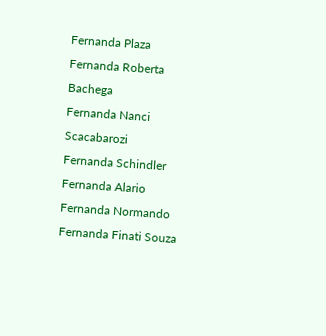Fernanda Plaza
Fernanda Roberta Bachega
Fernanda Nanci Scacabarozi
Fernanda Schindler
Fernanda Alario
Fernanda Normando
Fernanda Finati Souza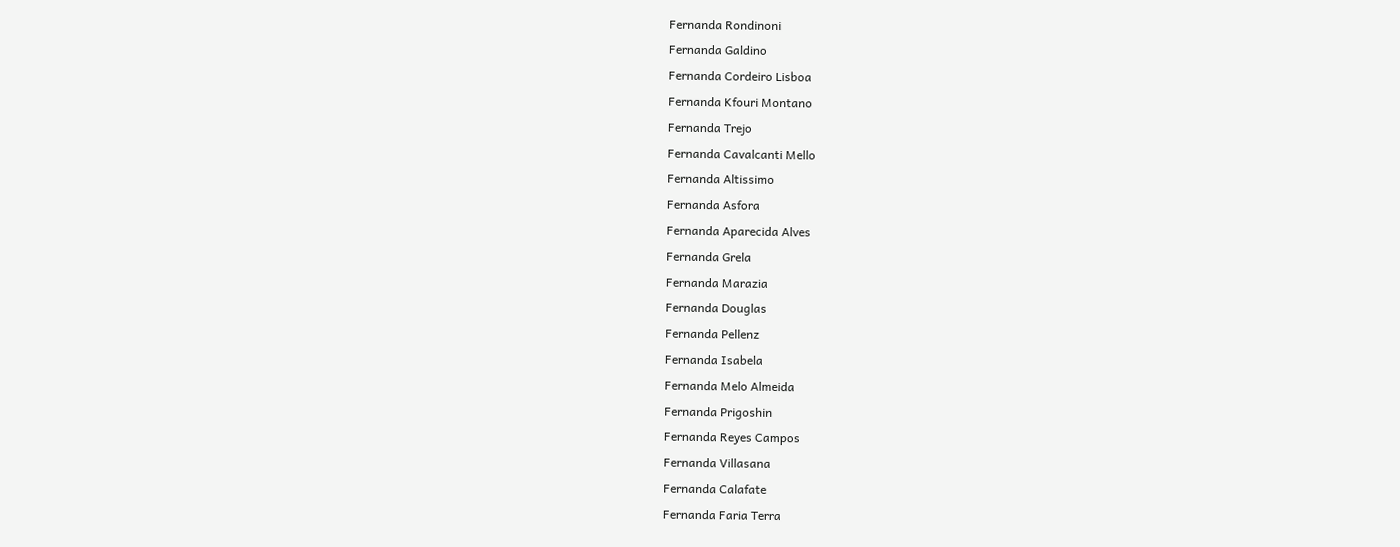Fernanda Rondinoni
Fernanda Galdino
Fernanda Cordeiro Lisboa
Fernanda Kfouri Montano
Fernanda Trejo
Fernanda Cavalcanti Mello
Fernanda Altissimo
Fernanda Asfora
Fernanda Aparecida Alves
Fernanda Grela
Fernanda Marazia
Fernanda Douglas
Fernanda Pellenz
Fernanda Isabela
Fernanda Melo Almeida
Fernanda Prigoshin
Fernanda Reyes Campos
Fernanda Villasana
Fernanda Calafate
Fernanda Faria Terra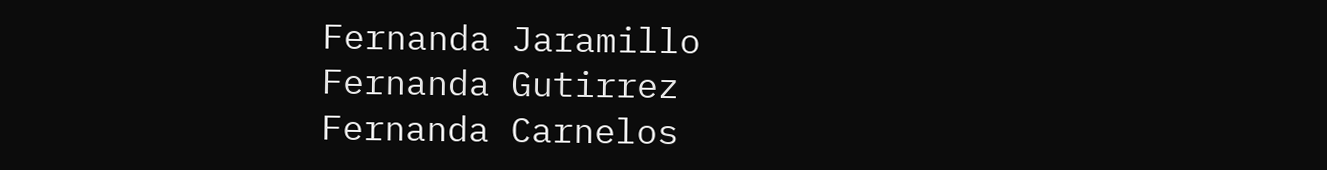Fernanda Jaramillo
Fernanda Gutirrez
Fernanda Carnelos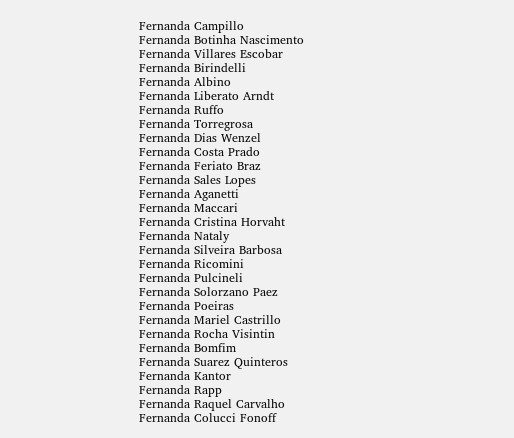Fernanda Campillo
Fernanda Botinha Nascimento
Fernanda Villares Escobar
Fernanda Birindelli
Fernanda Albino
Fernanda Liberato Arndt
Fernanda Ruffo
Fernanda Torregrosa
Fernanda Dias Wenzel
Fernanda Costa Prado
Fernanda Feriato Braz
Fernanda Sales Lopes
Fernanda Aganetti
Fernanda Maccari
Fernanda Cristina Horvaht
Fernanda Nataly
Fernanda Silveira Barbosa
Fernanda Ricomini
Fernanda Pulcineli
Fernanda Solorzano Paez
Fernanda Poeiras
Fernanda Mariel Castrillo
Fernanda Rocha Visintin
Fernanda Bomfim
Fernanda Suarez Quinteros
Fernanda Kantor
Fernanda Rapp
Fernanda Raquel Carvalho
Fernanda Colucci Fonoff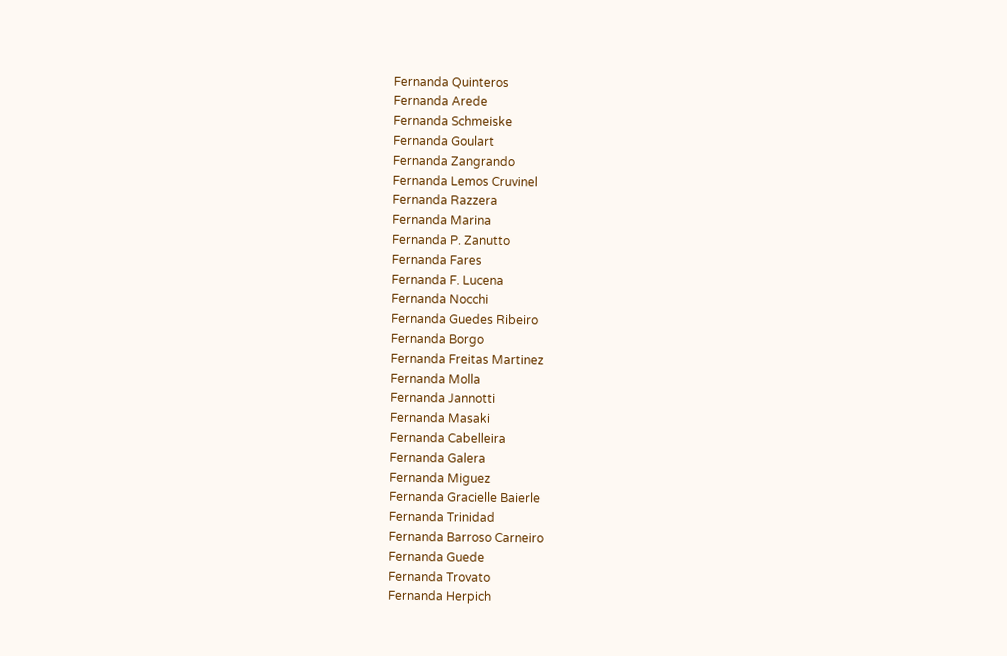Fernanda Quinteros
Fernanda Arede
Fernanda Schmeiske
Fernanda Goulart
Fernanda Zangrando
Fernanda Lemos Cruvinel
Fernanda Razzera
Fernanda Marina
Fernanda P. Zanutto
Fernanda Fares
Fernanda F. Lucena
Fernanda Nocchi
Fernanda Guedes Ribeiro
Fernanda Borgo
Fernanda Freitas Martinez
Fernanda Molla
Fernanda Jannotti
Fernanda Masaki
Fernanda Cabelleira
Fernanda Galera
Fernanda Miguez
Fernanda Gracielle Baierle
Fernanda Trinidad
Fernanda Barroso Carneiro
Fernanda Guede
Fernanda Trovato
Fernanda Herpich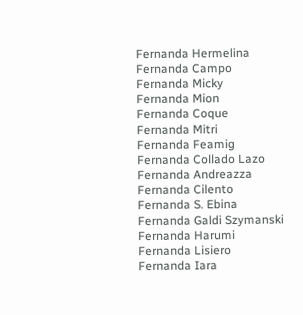Fernanda Hermelina
Fernanda Campo
Fernanda Micky
Fernanda Mion
Fernanda Coque
Fernanda Mitri
Fernanda Feamig
Fernanda Collado Lazo
Fernanda Andreazza
Fernanda Cilento
Fernanda S. Ebina
Fernanda Galdi Szymanski
Fernanda Harumi
Fernanda Lisiero
Fernanda Iara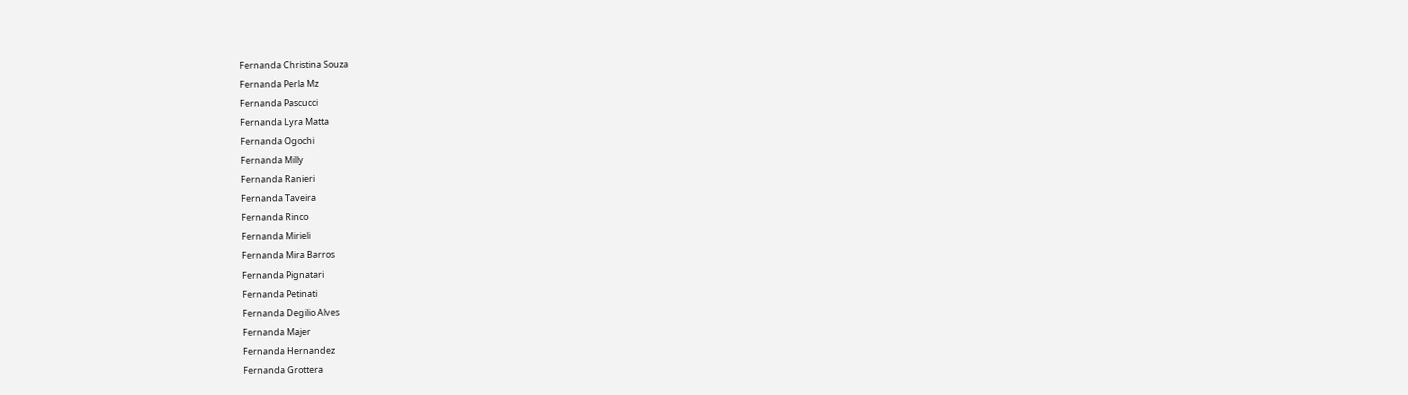Fernanda Christina Souza
Fernanda Perla Mz
Fernanda Pascucci
Fernanda Lyra Matta
Fernanda Ogochi
Fernanda Milly
Fernanda Ranieri
Fernanda Taveira
Fernanda Rinco
Fernanda Mirieli
Fernanda Mira Barros
Fernanda Pignatari
Fernanda Petinati
Fernanda Degilio Alves
Fernanda Majer
Fernanda Hernandez
Fernanda Grottera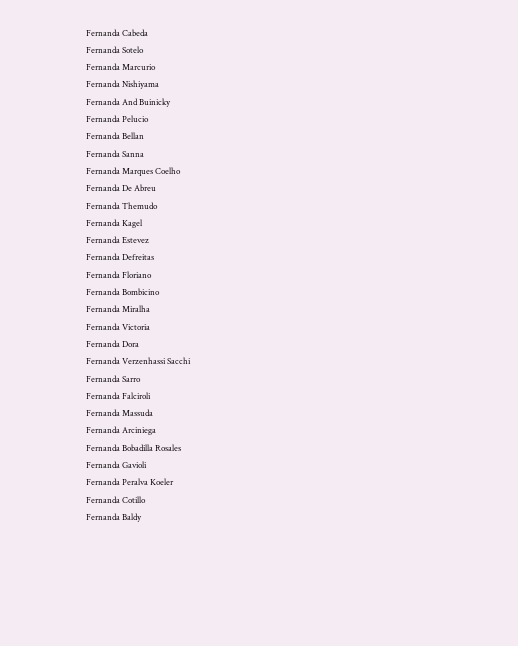Fernanda Cabeda
Fernanda Sotelo
Fernanda Marcurio
Fernanda Nishiyama
Fernanda And Buinicky
Fernanda Pelucio
Fernanda Bellan
Fernanda Sanna
Fernanda Marques Coelho
Fernanda De Abreu
Fernanda Themudo
Fernanda Kagel
Fernanda Estevez
Fernanda Defreitas
Fernanda Floriano
Fernanda Bombicino
Fernanda Miralha
Fernanda Victoria
Fernanda Dora
Fernanda Verzenhassi Sacchi
Fernanda Sarro
Fernanda Falciroli
Fernanda Massuda
Fernanda Arciniega
Fernanda Bobadilla Rosales
Fernanda Gavioli
Fernanda Peralva Koeler
Fernanda Cotillo
Fernanda Baldy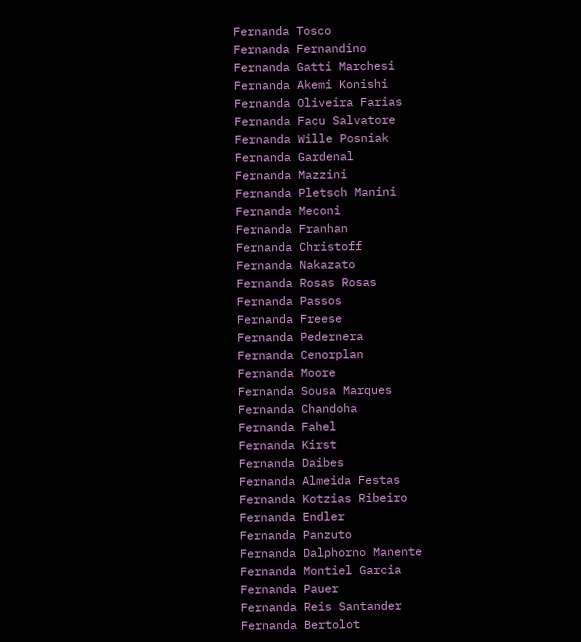Fernanda Tosco
Fernanda Fernandino
Fernanda Gatti Marchesi
Fernanda Akemi Konishi
Fernanda Oliveira Farias
Fernanda Facu Salvatore
Fernanda Wille Posniak
Fernanda Gardenal
Fernanda Mazzini
Fernanda Pletsch Manini
Fernanda Meconi
Fernanda Franhan
Fernanda Christoff
Fernanda Nakazato
Fernanda Rosas Rosas
Fernanda Passos
Fernanda Freese
Fernanda Pedernera
Fernanda Cenorplan
Fernanda Moore
Fernanda Sousa Marques
Fernanda Chandoha
Fernanda Fahel
Fernanda Kirst
Fernanda Daibes
Fernanda Almeida Festas
Fernanda Kotzias Ribeiro
Fernanda Endler
Fernanda Panzuto
Fernanda Dalphorno Manente
Fernanda Montiel Garcia
Fernanda Pauer
Fernanda Reis Santander
Fernanda Bertolot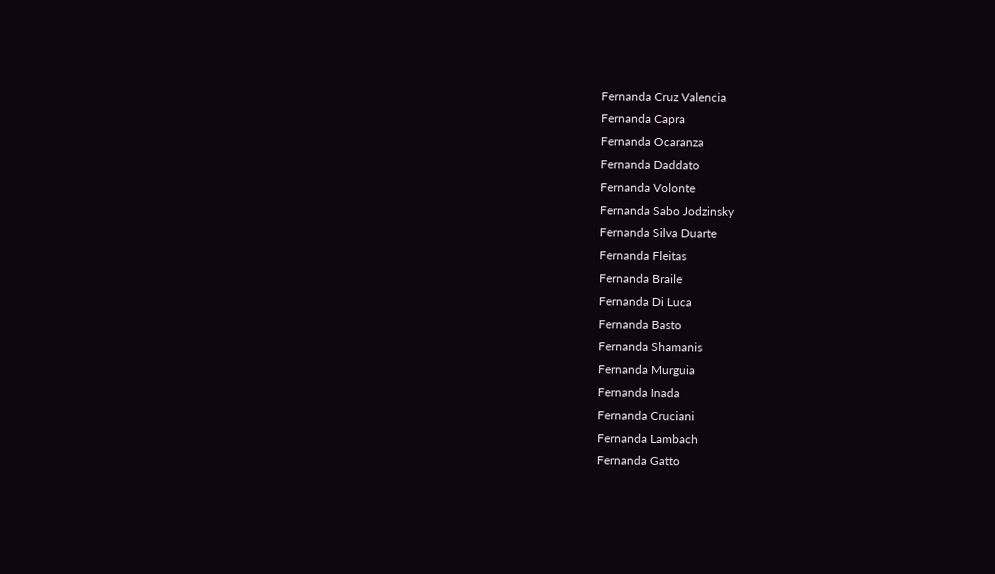Fernanda Cruz Valencia
Fernanda Capra
Fernanda Ocaranza
Fernanda Daddato
Fernanda Volonte
Fernanda Sabo Jodzinsky
Fernanda Silva Duarte
Fernanda Fleitas
Fernanda Braile
Fernanda Di Luca
Fernanda Basto
Fernanda Shamanis
Fernanda Murguia
Fernanda Inada
Fernanda Cruciani
Fernanda Lambach
Fernanda Gatto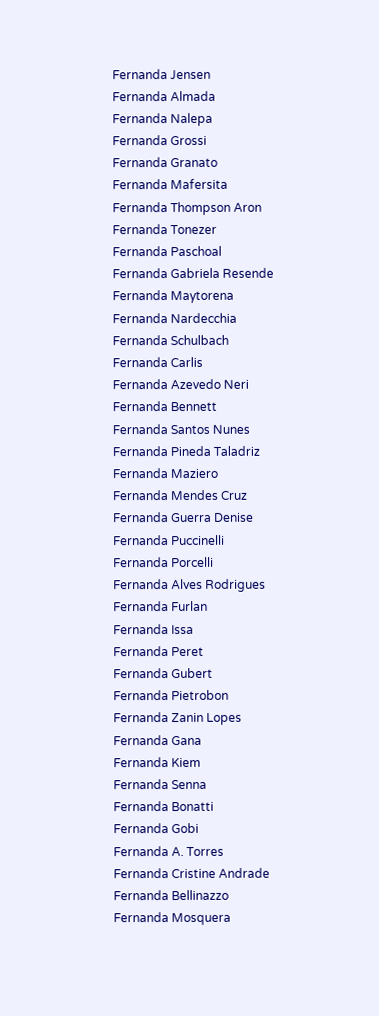Fernanda Jensen
Fernanda Almada
Fernanda Nalepa
Fernanda Grossi
Fernanda Granato
Fernanda Mafersita
Fernanda Thompson Aron
Fernanda Tonezer
Fernanda Paschoal
Fernanda Gabriela Resende
Fernanda Maytorena
Fernanda Nardecchia
Fernanda Schulbach
Fernanda Carlis
Fernanda Azevedo Neri
Fernanda Bennett
Fernanda Santos Nunes
Fernanda Pineda Taladriz
Fernanda Maziero
Fernanda Mendes Cruz
Fernanda Guerra Denise
Fernanda Puccinelli
Fernanda Porcelli
Fernanda Alves Rodrigues
Fernanda Furlan
Fernanda Issa
Fernanda Peret
Fernanda Gubert
Fernanda Pietrobon
Fernanda Zanin Lopes
Fernanda Gana
Fernanda Kiem
Fernanda Senna
Fernanda Bonatti
Fernanda Gobi
Fernanda A. Torres
Fernanda Cristine Andrade
Fernanda Bellinazzo
Fernanda Mosquera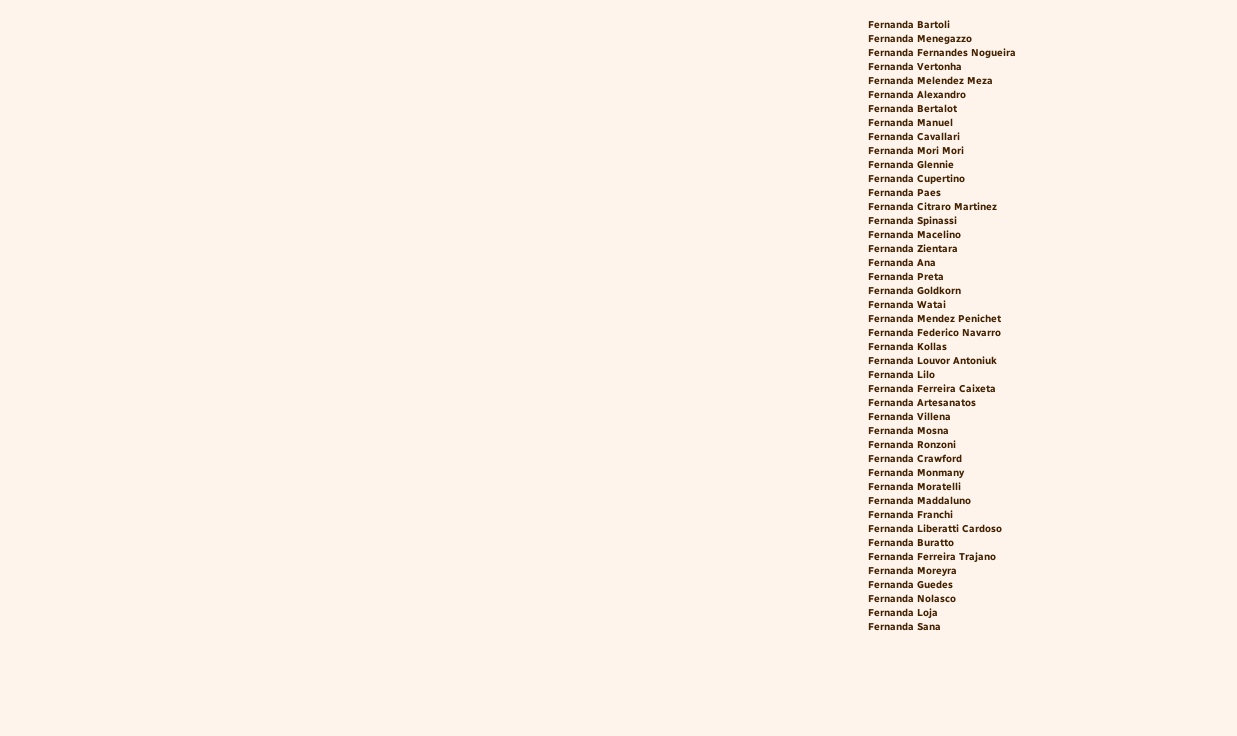Fernanda Bartoli
Fernanda Menegazzo
Fernanda Fernandes Nogueira
Fernanda Vertonha
Fernanda Melendez Meza
Fernanda Alexandro
Fernanda Bertalot
Fernanda Manuel
Fernanda Cavallari
Fernanda Mori Mori
Fernanda Glennie
Fernanda Cupertino
Fernanda Paes
Fernanda Citraro Martinez
Fernanda Spinassi
Fernanda Macelino
Fernanda Zientara
Fernanda Ana
Fernanda Preta
Fernanda Goldkorn
Fernanda Watai
Fernanda Mendez Penichet
Fernanda Federico Navarro
Fernanda Kollas
Fernanda Louvor Antoniuk
Fernanda Lilo
Fernanda Ferreira Caixeta
Fernanda Artesanatos
Fernanda Villena
Fernanda Mosna
Fernanda Ronzoni
Fernanda Crawford
Fernanda Monmany
Fernanda Moratelli
Fernanda Maddaluno
Fernanda Franchi
Fernanda Liberatti Cardoso
Fernanda Buratto
Fernanda Ferreira Trajano
Fernanda Moreyra
Fernanda Guedes
Fernanda Nolasco
Fernanda Loja
Fernanda Sana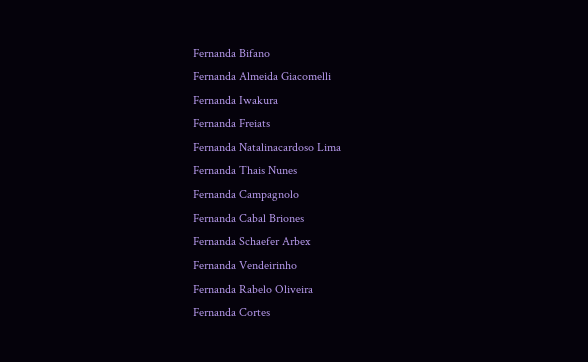Fernanda Bifano
Fernanda Almeida Giacomelli
Fernanda Iwakura
Fernanda Freiats
Fernanda Natalinacardoso Lima
Fernanda Thais Nunes
Fernanda Campagnolo
Fernanda Cabal Briones
Fernanda Schaefer Arbex
Fernanda Vendeirinho
Fernanda Rabelo Oliveira
Fernanda Cortes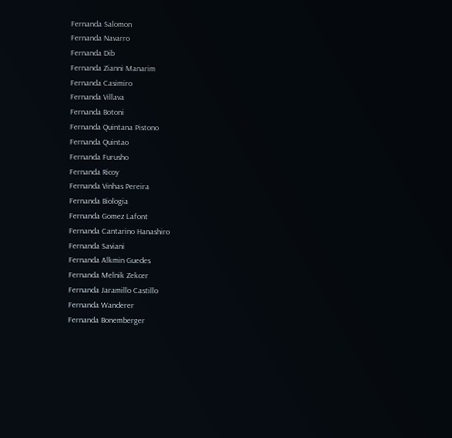Fernanda Salomon
Fernanda Navarro
Fernanda Dib
Fernanda Zianni Manarim
Fernanda Casimiro
Fernanda Villava
Fernanda Botoni
Fernanda Quintana Pistono
Fernanda Quintao
Fernanda Furusho
Fernanda Ricoy
Fernanda Vinhas Pereira
Fernanda Biologia
Fernanda Gomez Lafont
Fernanda Cantarino Hanashiro
Fernanda Saviani
Fernanda Alkmin Guedes
Fernanda Melnik Zekcer
Fernanda Jaramillo Castillo
Fernanda Wanderer
Fernanda Bonemberger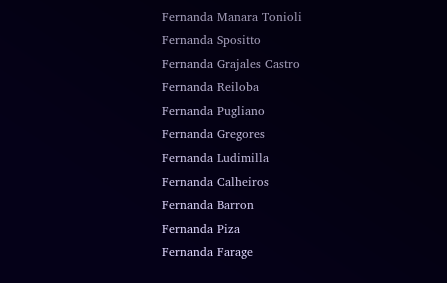Fernanda Manara Tonioli
Fernanda Spositto
Fernanda Grajales Castro
Fernanda Reiloba
Fernanda Pugliano
Fernanda Gregores
Fernanda Ludimilla
Fernanda Calheiros
Fernanda Barron
Fernanda Piza
Fernanda Farage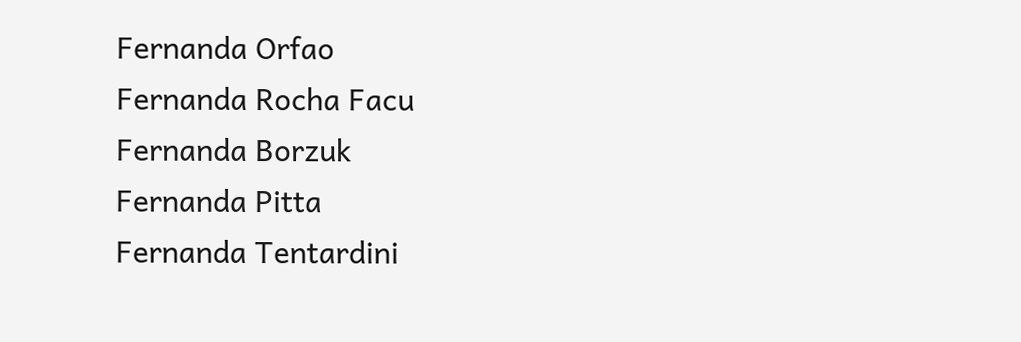Fernanda Orfao
Fernanda Rocha Facu
Fernanda Borzuk
Fernanda Pitta
Fernanda Tentardini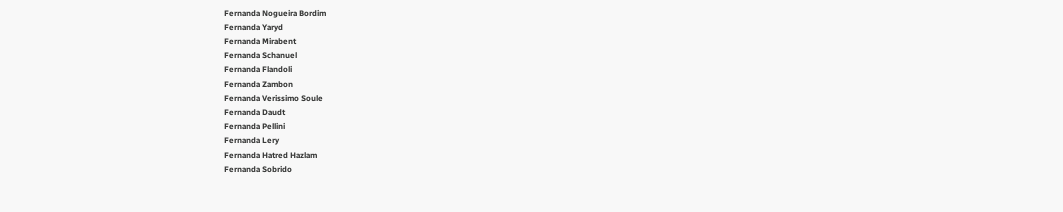Fernanda Nogueira Bordim
Fernanda Yaryd
Fernanda Mirabent
Fernanda Schanuel
Fernanda Flandoli
Fernanda Zambon
Fernanda Verissimo Soule
Fernanda Daudt
Fernanda Pellini
Fernanda Lery
Fernanda Hatred Hazlam
Fernanda Sobrido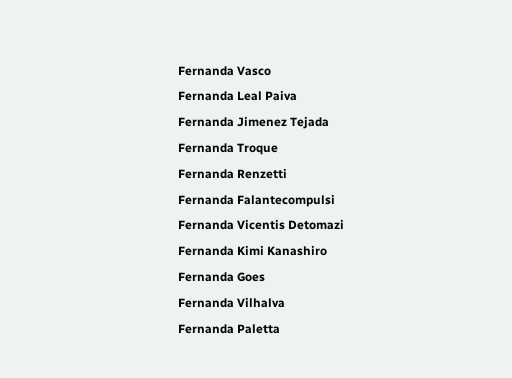Fernanda Vasco
Fernanda Leal Paiva
Fernanda Jimenez Tejada
Fernanda Troque
Fernanda Renzetti
Fernanda Falantecompulsi
Fernanda Vicentis Detomazi
Fernanda Kimi Kanashiro
Fernanda Goes
Fernanda Vilhalva
Fernanda Paletta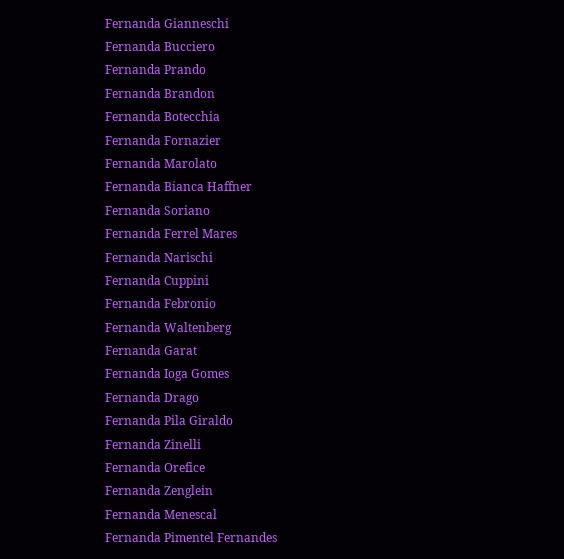Fernanda Gianneschi
Fernanda Bucciero
Fernanda Prando
Fernanda Brandon
Fernanda Botecchia
Fernanda Fornazier
Fernanda Marolato
Fernanda Bianca Haffner
Fernanda Soriano
Fernanda Ferrel Mares
Fernanda Narischi
Fernanda Cuppini
Fernanda Febronio
Fernanda Waltenberg
Fernanda Garat
Fernanda Ioga Gomes
Fernanda Drago
Fernanda Pila Giraldo
Fernanda Zinelli
Fernanda Orefice
Fernanda Zenglein
Fernanda Menescal
Fernanda Pimentel Fernandes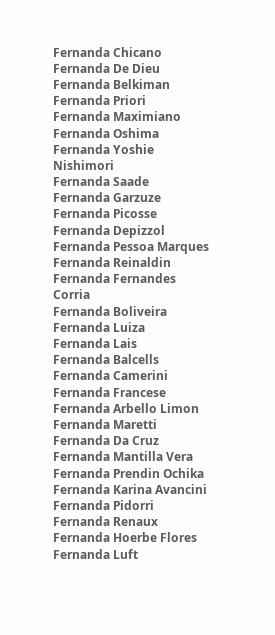Fernanda Chicano
Fernanda De Dieu
Fernanda Belkiman
Fernanda Priori
Fernanda Maximiano
Fernanda Oshima
Fernanda Yoshie Nishimori
Fernanda Saade
Fernanda Garzuze
Fernanda Picosse
Fernanda Depizzol
Fernanda Pessoa Marques
Fernanda Reinaldin
Fernanda Fernandes Corria
Fernanda Boliveira
Fernanda Luiza
Fernanda Lais
Fernanda Balcells
Fernanda Camerini
Fernanda Francese
Fernanda Arbello Limon
Fernanda Maretti
Fernanda Da Cruz
Fernanda Mantilla Vera
Fernanda Prendin Ochika
Fernanda Karina Avancini
Fernanda Pidorri
Fernanda Renaux
Fernanda Hoerbe Flores
Fernanda Luft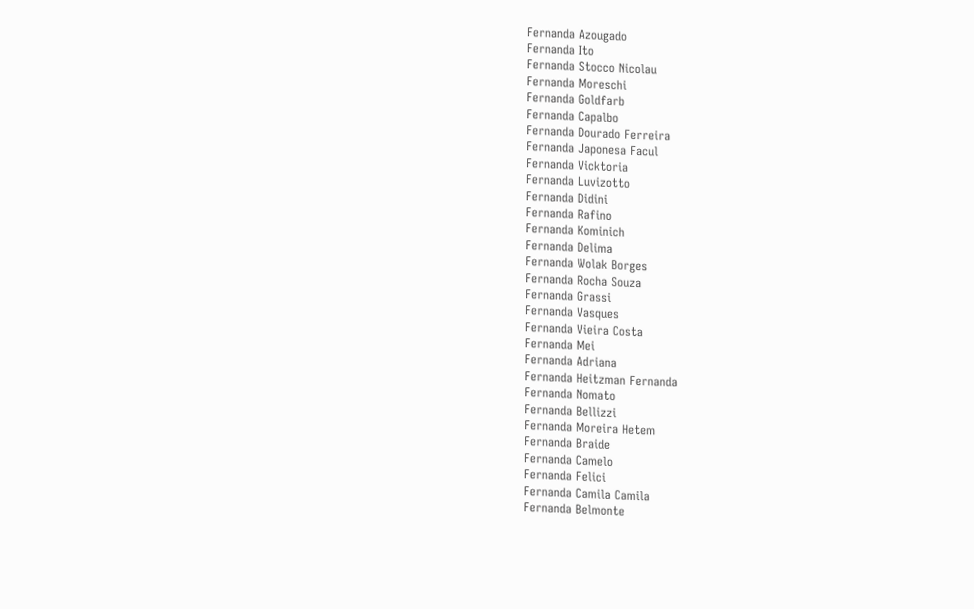Fernanda Azougado
Fernanda Ito
Fernanda Stocco Nicolau
Fernanda Moreschi
Fernanda Goldfarb
Fernanda Capalbo
Fernanda Dourado Ferreira
Fernanda Japonesa Facul
Fernanda Vicktoria
Fernanda Luvizotto
Fernanda Didini
Fernanda Rafino
Fernanda Kominich
Fernanda Delima
Fernanda Wolak Borges
Fernanda Rocha Souza
Fernanda Grassi
Fernanda Vasques
Fernanda Vieira Costa
Fernanda Mei
Fernanda Adriana
Fernanda Heitzman Fernanda
Fernanda Nomato
Fernanda Bellizzi
Fernanda Moreira Hetem
Fernanda Braide
Fernanda Camelo
Fernanda Felici
Fernanda Camila Camila
Fernanda Belmonte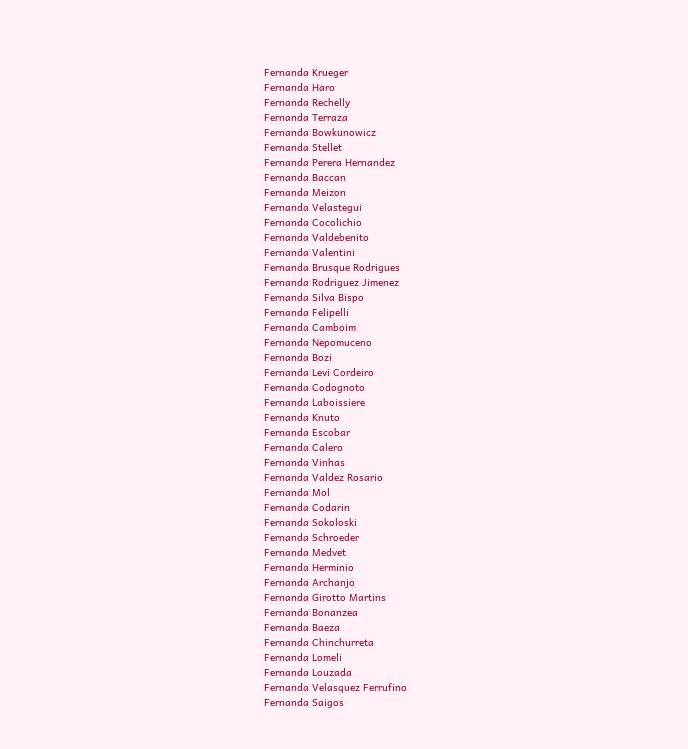Fernanda Krueger
Fernanda Haro
Fernanda Rechelly
Fernanda Terraza
Fernanda Bowkunowicz
Fernanda Stellet
Fernanda Perera Hernandez
Fernanda Baccan
Fernanda Meizon
Fernanda Velastegui
Fernanda Cocolichio
Fernanda Valdebenito
Fernanda Valentini
Fernanda Brusque Rodrigues
Fernanda Rodriguez Jimenez
Fernanda Silva Bispo
Fernanda Felipelli
Fernanda Camboim
Fernanda Nepomuceno
Fernanda Bozi
Fernanda Levi Cordeiro
Fernanda Codognoto
Fernanda Laboissiere
Fernanda Knuto
Fernanda Escobar
Fernanda Calero
Fernanda Vinhas
Fernanda Valdez Rosario
Fernanda Mol
Fernanda Codarin
Fernanda Sokoloski
Fernanda Schroeder
Fernanda Medvet
Fernanda Herminio
Fernanda Archanjo
Fernanda Girotto Martins
Fernanda Bonanzea
Fernanda Baeza
Fernanda Chinchurreta
Fernanda Lomeli
Fernanda Louzada
Fernanda Velasquez Ferrufino
Fernanda Saigos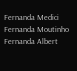Fernanda Medici
Fernanda Moutinho
Fernanda Albert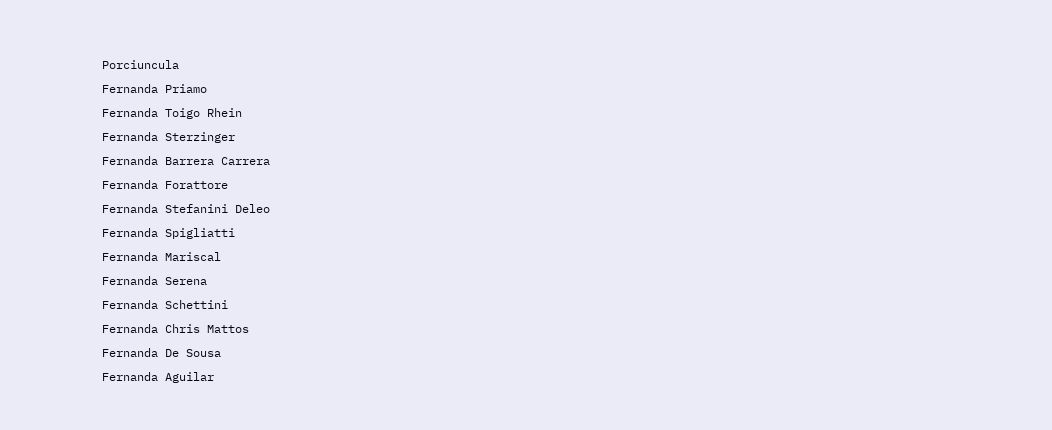Porciuncula
Fernanda Priamo
Fernanda Toigo Rhein
Fernanda Sterzinger
Fernanda Barrera Carrera
Fernanda Forattore
Fernanda Stefanini Deleo
Fernanda Spigliatti
Fernanda Mariscal
Fernanda Serena
Fernanda Schettini
Fernanda Chris Mattos
Fernanda De Sousa
Fernanda Aguilar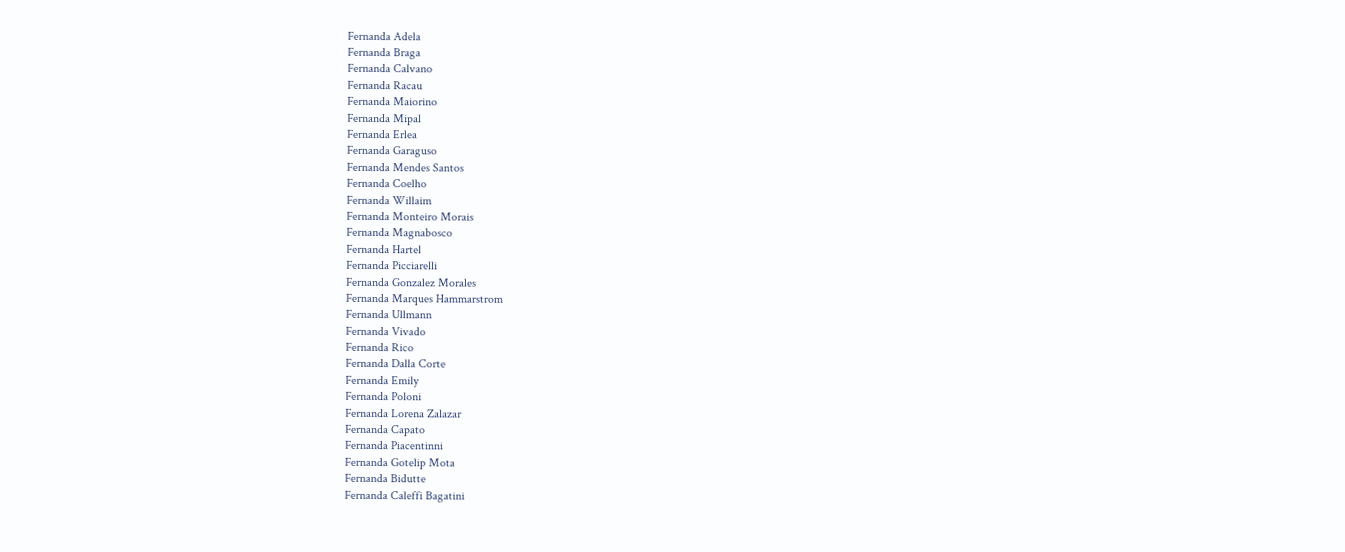Fernanda Adela
Fernanda Braga
Fernanda Calvano
Fernanda Racau
Fernanda Maiorino
Fernanda Mipal
Fernanda Erlea
Fernanda Garaguso
Fernanda Mendes Santos
Fernanda Coelho
Fernanda Willaim
Fernanda Monteiro Morais
Fernanda Magnabosco
Fernanda Hartel
Fernanda Picciarelli
Fernanda Gonzalez Morales
Fernanda Marques Hammarstrom
Fernanda Ullmann
Fernanda Vivado
Fernanda Rico
Fernanda Dalla Corte
Fernanda Emily
Fernanda Poloni
Fernanda Lorena Zalazar
Fernanda Capato
Fernanda Piacentinni
Fernanda Gotelip Mota
Fernanda Bidutte
Fernanda Caleffi Bagatini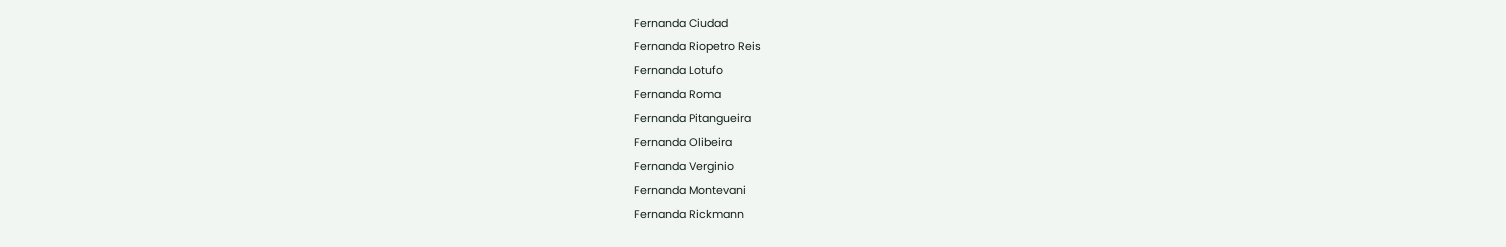Fernanda Ciudad
Fernanda Riopetro Reis
Fernanda Lotufo
Fernanda Roma
Fernanda Pitangueira
Fernanda Olibeira
Fernanda Verginio
Fernanda Montevani
Fernanda Rickmann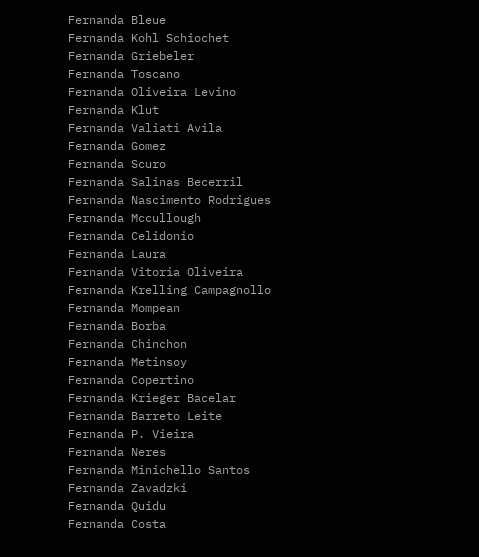Fernanda Bleue
Fernanda Kohl Schiochet
Fernanda Griebeler
Fernanda Toscano
Fernanda Oliveira Levino
Fernanda Klut
Fernanda Valiati Avila
Fernanda Gomez
Fernanda Scuro
Fernanda Salinas Becerril
Fernanda Nascimento Rodrigues
Fernanda Mccullough
Fernanda Celidonio
Fernanda Laura
Fernanda Vitoria Oliveira
Fernanda Krelling Campagnollo
Fernanda Mompean
Fernanda Borba
Fernanda Chinchon
Fernanda Metinsoy
Fernanda Copertino
Fernanda Krieger Bacelar
Fernanda Barreto Leite
Fernanda P. Vieira
Fernanda Neres
Fernanda Minichello Santos
Fernanda Zavadzki
Fernanda Quidu
Fernanda Costa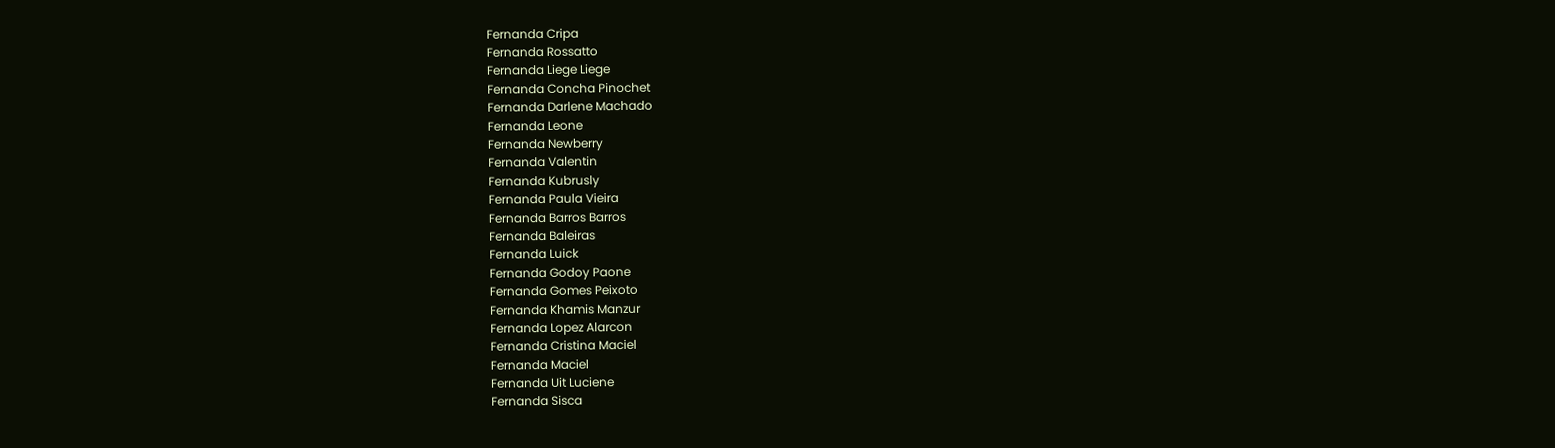Fernanda Cripa
Fernanda Rossatto
Fernanda Liege Liege
Fernanda Concha Pinochet
Fernanda Darlene Machado
Fernanda Leone
Fernanda Newberry
Fernanda Valentin
Fernanda Kubrusly
Fernanda Paula Vieira
Fernanda Barros Barros
Fernanda Baleiras
Fernanda Luick
Fernanda Godoy Paone
Fernanda Gomes Peixoto
Fernanda Khamis Manzur
Fernanda Lopez Alarcon
Fernanda Cristina Maciel
Fernanda Maciel
Fernanda Uit Luciene
Fernanda Sisca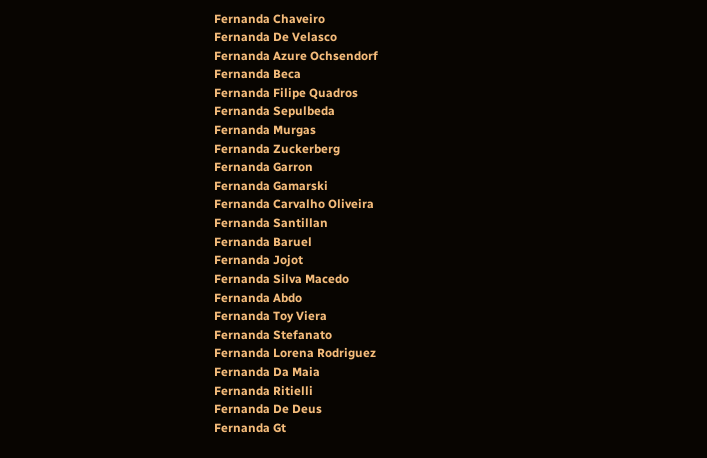Fernanda Chaveiro
Fernanda De Velasco
Fernanda Azure Ochsendorf
Fernanda Beca
Fernanda Filipe Quadros
Fernanda Sepulbeda
Fernanda Murgas
Fernanda Zuckerberg
Fernanda Garron
Fernanda Gamarski
Fernanda Carvalho Oliveira
Fernanda Santillan
Fernanda Baruel
Fernanda Jojot
Fernanda Silva Macedo
Fernanda Abdo
Fernanda Toy Viera
Fernanda Stefanato
Fernanda Lorena Rodriguez
Fernanda Da Maia
Fernanda Ritielli
Fernanda De Deus
Fernanda Gt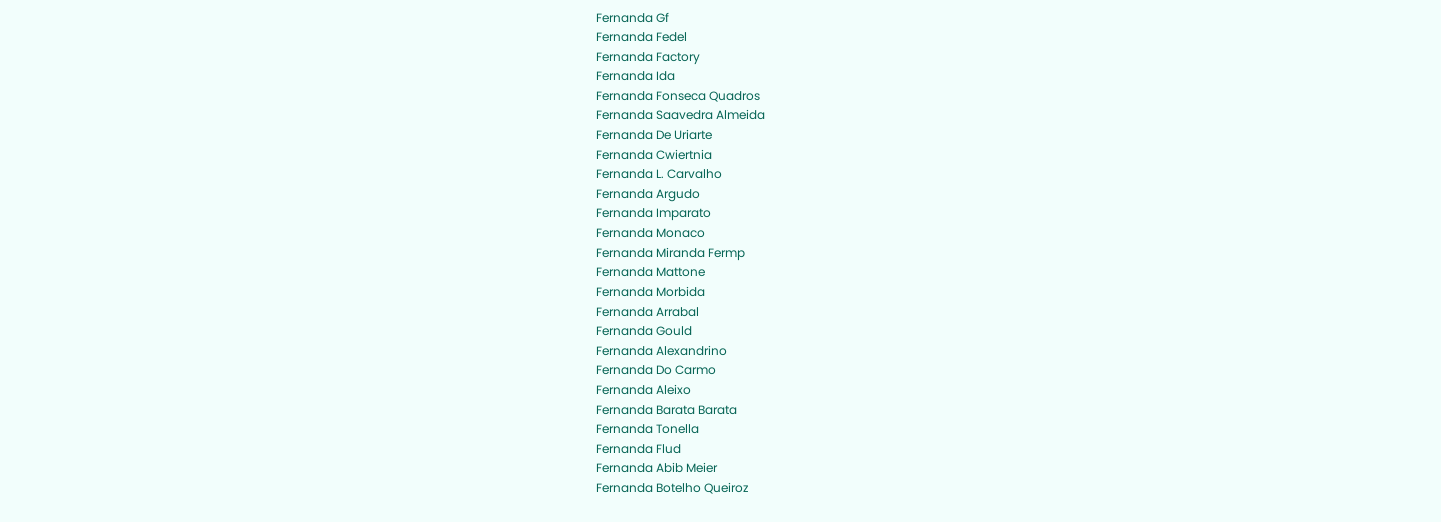Fernanda Gf
Fernanda Fedel
Fernanda Factory
Fernanda Ida
Fernanda Fonseca Quadros
Fernanda Saavedra Almeida
Fernanda De Uriarte
Fernanda Cwiertnia
Fernanda L. Carvalho
Fernanda Argudo
Fernanda Imparato
Fernanda Monaco
Fernanda Miranda Fermp
Fernanda Mattone
Fernanda Morbida
Fernanda Arrabal
Fernanda Gould
Fernanda Alexandrino
Fernanda Do Carmo
Fernanda Aleixo
Fernanda Barata Barata
Fernanda Tonella
Fernanda Flud
Fernanda Abib Meier
Fernanda Botelho Queiroz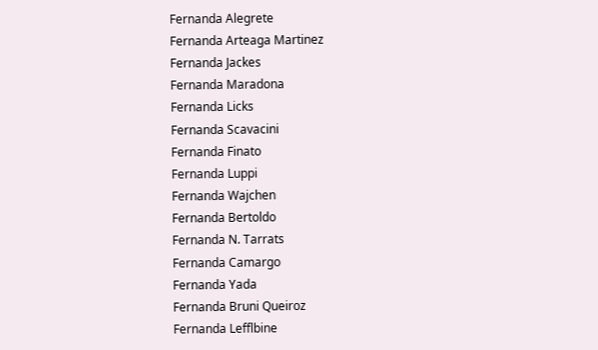Fernanda Alegrete
Fernanda Arteaga Martinez
Fernanda Jackes
Fernanda Maradona
Fernanda Licks
Fernanda Scavacini
Fernanda Finato
Fernanda Luppi
Fernanda Wajchen
Fernanda Bertoldo
Fernanda N. Tarrats
Fernanda Camargo
Fernanda Yada
Fernanda Bruni Queiroz
Fernanda Lefflbine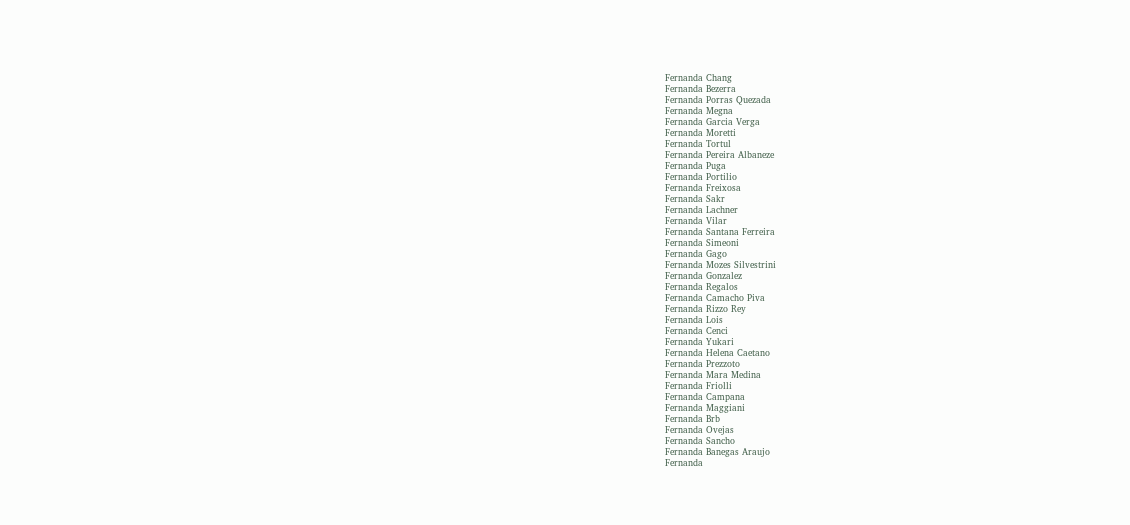Fernanda Chang
Fernanda Bezerra
Fernanda Porras Quezada
Fernanda Megna
Fernanda Garcia Verga
Fernanda Moretti
Fernanda Tortul
Fernanda Pereira Albaneze
Fernanda Puga
Fernanda Portilio
Fernanda Freixosa
Fernanda Sakr
Fernanda Lachner
Fernanda Vilar
Fernanda Santana Ferreira
Fernanda Simeoni
Fernanda Gago
Fernanda Mozes Silvestrini
Fernanda Gonzalez
Fernanda Regalos
Fernanda Camacho Piva
Fernanda Rizzo Rey
Fernanda Lois
Fernanda Cenci
Fernanda Yukari
Fernanda Helena Caetano
Fernanda Prezzoto
Fernanda Mara Medina
Fernanda Friolli
Fernanda Campana
Fernanda Maggiani
Fernanda Brb
Fernanda Ovejas
Fernanda Sancho
Fernanda Banegas Araujo
Fernanda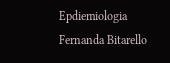Epdiemiologia
Fernanda Bitarello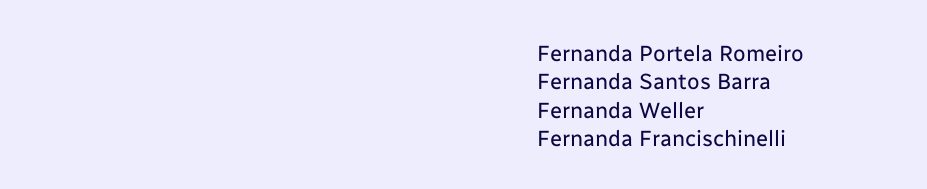Fernanda Portela Romeiro
Fernanda Santos Barra
Fernanda Weller
Fernanda Francischinelli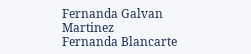Fernanda Galvan Martinez
Fernanda Blancarte